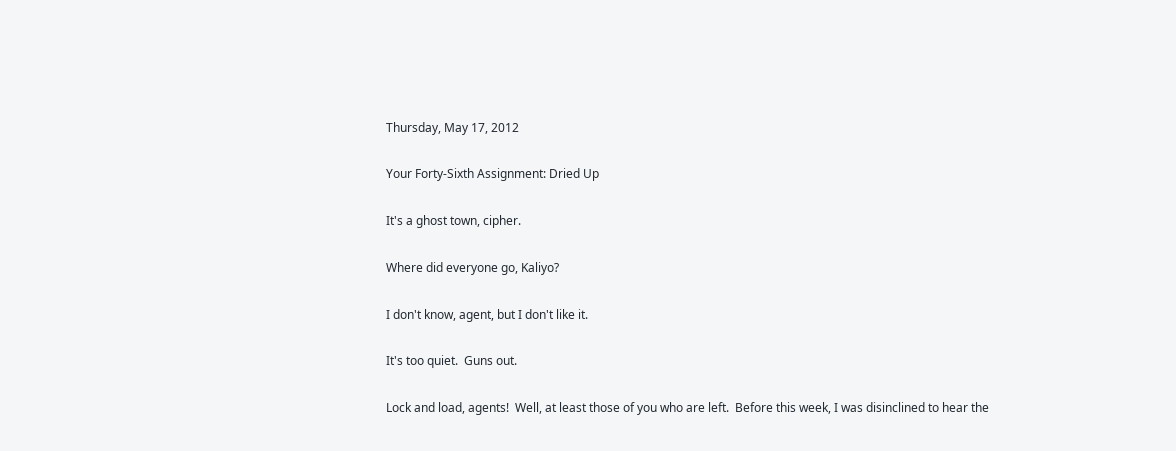Thursday, May 17, 2012

Your Forty-Sixth Assignment: Dried Up

It's a ghost town, cipher.

Where did everyone go, Kaliyo?

I don't know, agent, but I don't like it.

It's too quiet.  Guns out.

Lock and load, agents!  Well, at least those of you who are left.  Before this week, I was disinclined to hear the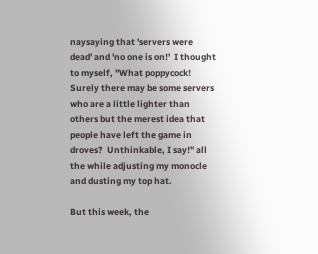naysaying that 'servers were dead' and 'no one is on!'  I thought to myself, "What poppycock!  Surely there may be some servers who are a little lighter than others but the merest idea that people have left the game in droves?  Unthinkable, I say!" all the while adjusting my monocle and dusting my top hat.

But this week, the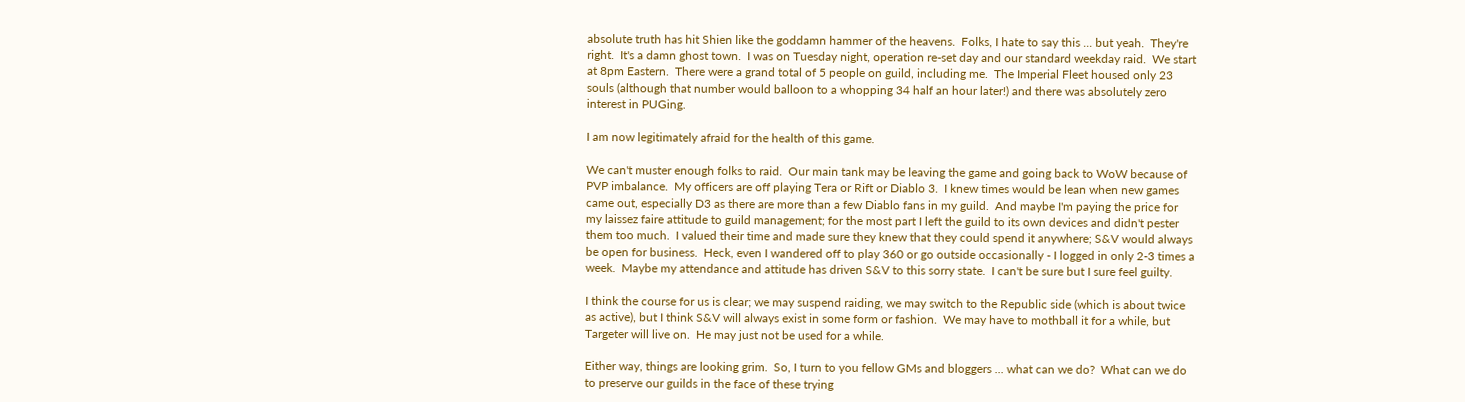absolute truth has hit Shien like the goddamn hammer of the heavens.  Folks, I hate to say this ... but yeah.  They're right.  It's a damn ghost town.  I was on Tuesday night, operation re-set day and our standard weekday raid.  We start at 8pm Eastern.  There were a grand total of 5 people on guild, including me.  The Imperial Fleet housed only 23 souls (although that number would balloon to a whopping 34 half an hour later!) and there was absolutely zero interest in PUGing.

I am now legitimately afraid for the health of this game.

We can't muster enough folks to raid.  Our main tank may be leaving the game and going back to WoW because of PVP imbalance.  My officers are off playing Tera or Rift or Diablo 3.  I knew times would be lean when new games came out, especially D3 as there are more than a few Diablo fans in my guild.  And maybe I'm paying the price for my laissez faire attitude to guild management; for the most part I left the guild to its own devices and didn't pester them too much.  I valued their time and made sure they knew that they could spend it anywhere; S&V would always be open for business.  Heck, even I wandered off to play 360 or go outside occasionally - I logged in only 2-3 times a week.  Maybe my attendance and attitude has driven S&V to this sorry state.  I can't be sure but I sure feel guilty.

I think the course for us is clear; we may suspend raiding, we may switch to the Republic side (which is about twice as active), but I think S&V will always exist in some form or fashion.  We may have to mothball it for a while, but Targeter will live on.  He may just not be used for a while.

Either way, things are looking grim.  So, I turn to you fellow GMs and bloggers ... what can we do?  What can we do to preserve our guilds in the face of these trying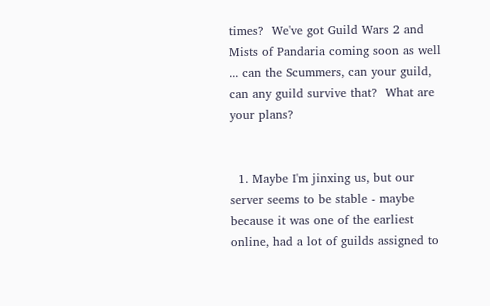times?  We've got Guild Wars 2 and Mists of Pandaria coming soon as well ... can the Scummers, can your guild, can any guild survive that?  What are your plans?


  1. Maybe I'm jinxing us, but our server seems to be stable - maybe because it was one of the earliest online, had a lot of guilds assigned to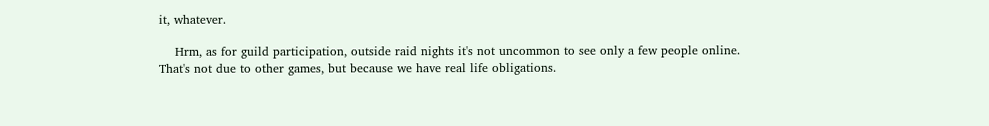it, whatever.

    Hrm, as for guild participation, outside raid nights it's not uncommon to see only a few people online. That's not due to other games, but because we have real life obligations.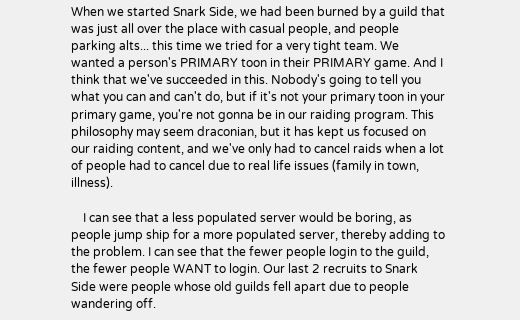When we started Snark Side, we had been burned by a guild that was just all over the place with casual people, and people parking alts... this time we tried for a very tight team. We wanted a person's PRIMARY toon in their PRIMARY game. And I think that we've succeeded in this. Nobody's going to tell you what you can and can't do, but if it's not your primary toon in your primary game, you're not gonna be in our raiding program. This philosophy may seem draconian, but it has kept us focused on our raiding content, and we've only had to cancel raids when a lot of people had to cancel due to real life issues (family in town, illness).

    I can see that a less populated server would be boring, as people jump ship for a more populated server, thereby adding to the problem. I can see that the fewer people login to the guild, the fewer people WANT to login. Our last 2 recruits to Snark Side were people whose old guilds fell apart due to people wandering off.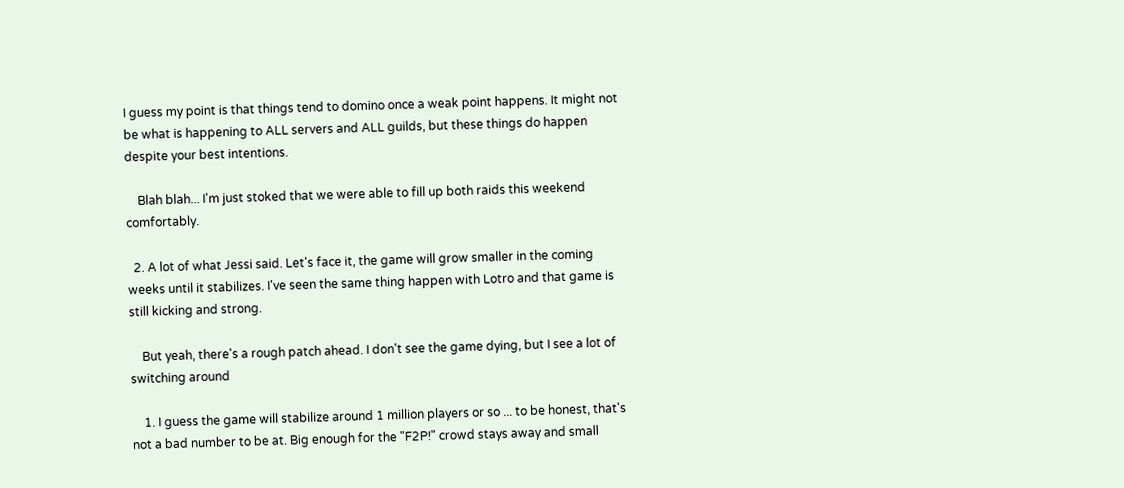I guess my point is that things tend to domino once a weak point happens. It might not be what is happening to ALL servers and ALL guilds, but these things do happen despite your best intentions.

    Blah blah... I'm just stoked that we were able to fill up both raids this weekend comfortably.

  2. A lot of what Jessi said. Let's face it, the game will grow smaller in the coming weeks until it stabilizes. I've seen the same thing happen with Lotro and that game is still kicking and strong.

    But yeah, there's a rough patch ahead. I don't see the game dying, but I see a lot of switching around

    1. I guess the game will stabilize around 1 million players or so ... to be honest, that's not a bad number to be at. Big enough for the "F2P!" crowd stays away and small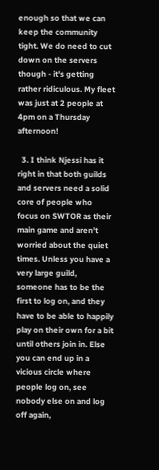enough so that we can keep the community tight. We do need to cut down on the servers though - it's getting rather ridiculous. My fleet was just at 2 people at 4pm on a Thursday afternoon!

  3. I think Njessi has it right in that both guilds and servers need a solid core of people who focus on SWTOR as their main game and aren't worried about the quiet times. Unless you have a very large guild, someone has to be the first to log on, and they have to be able to happily play on their own for a bit until others join in. Else you can end up in a vicious circle where people log on, see nobody else on and log off again,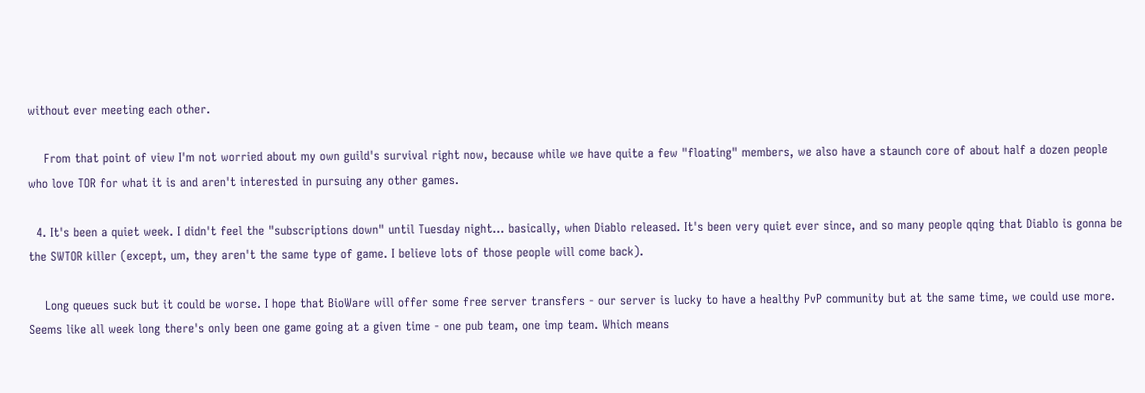without ever meeting each other.

    From that point of view I'm not worried about my own guild's survival right now, because while we have quite a few "floating" members, we also have a staunch core of about half a dozen people who love TOR for what it is and aren't interested in pursuing any other games.

  4. It's been a quiet week. I didn't feel the "subscriptions down" until Tuesday night... basically, when Diablo released. It's been very quiet ever since, and so many people qqing that Diablo is gonna be the SWTOR killer (except, um, they aren't the same type of game. I believe lots of those people will come back).

    Long queues suck but it could be worse. I hope that BioWare will offer some free server transfers - our server is lucky to have a healthy PvP community but at the same time, we could use more. Seems like all week long there's only been one game going at a given time - one pub team, one imp team. Which means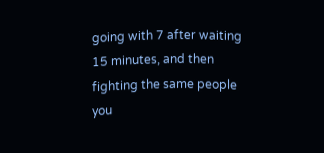going with 7 after waiting 15 minutes, and then fighting the same people you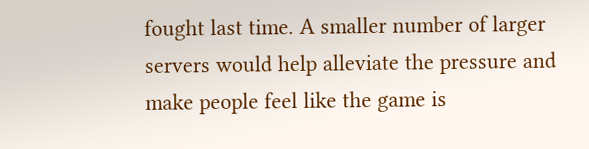fought last time. A smaller number of larger servers would help alleviate the pressure and make people feel like the game is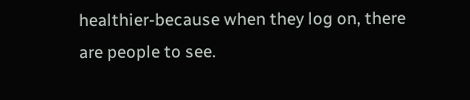healthier-because when they log on, there are people to see.